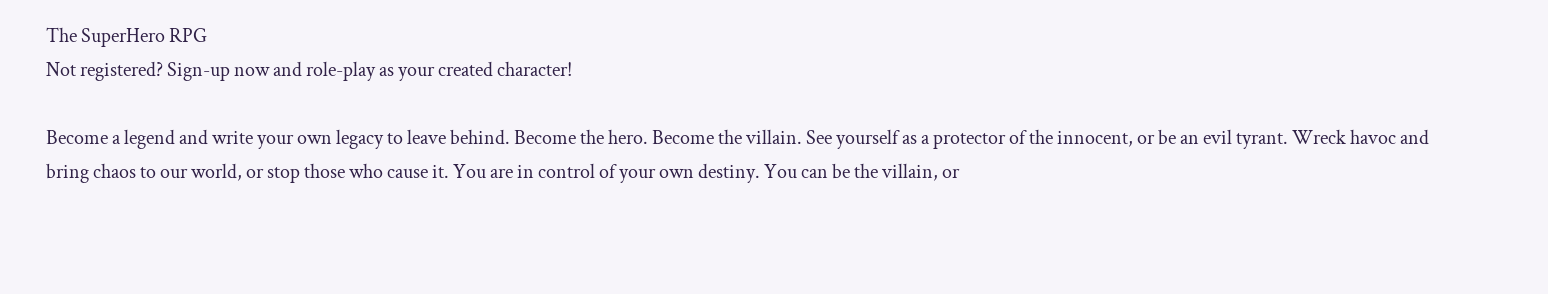The SuperHero RPG
Not registered? Sign-up now and role-play as your created character!

Become a legend and write your own legacy to leave behind. Become the hero. Become the villain. See yourself as a protector of the innocent, or be an evil tyrant. Wreck havoc and bring chaos to our world, or stop those who cause it. You are in control of your own destiny. You can be the villain, or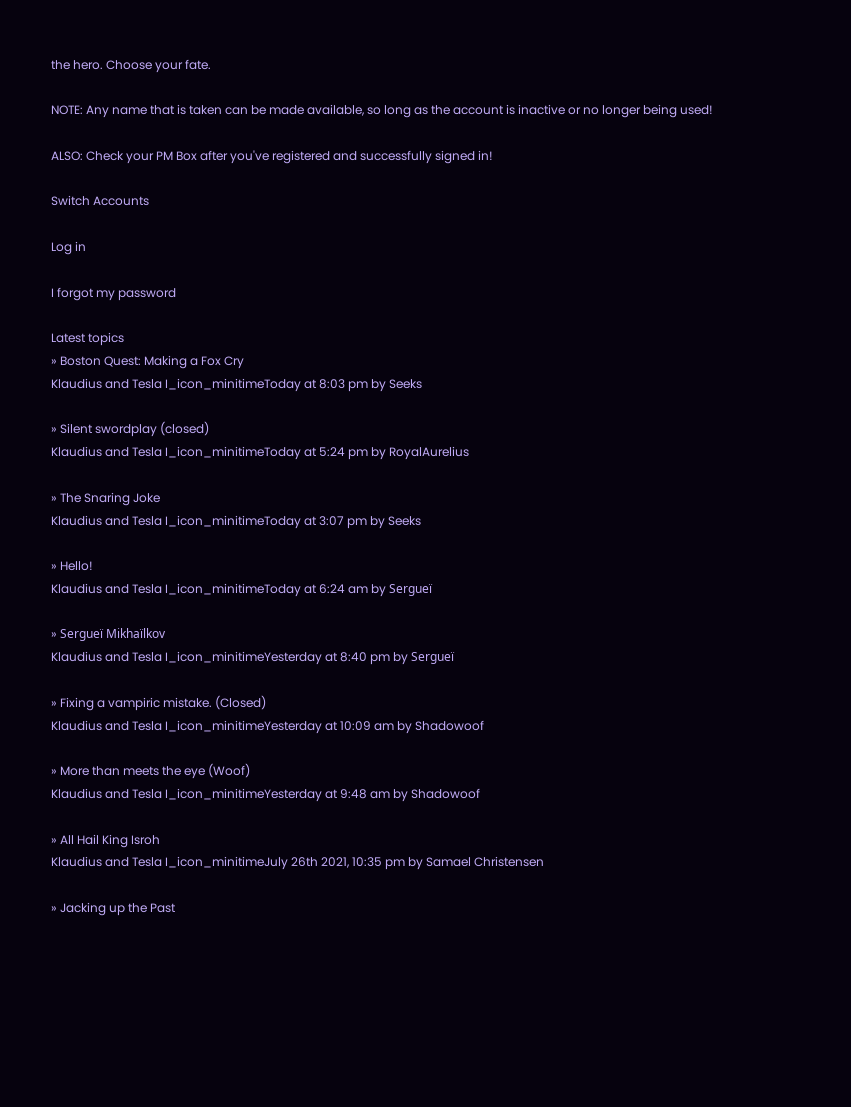the hero. Choose your fate.

NOTE: Any name that is taken can be made available, so long as the account is inactive or no longer being used!

ALSO: Check your PM Box after you've registered and successfully signed in!

Switch Accounts

Log in

I forgot my password

Latest topics
» Boston Quest: Making a Fox Cry
Klaudius and Tesla I_icon_minitimeToday at 8:03 pm by Seeks

» Silent swordplay (closed)
Klaudius and Tesla I_icon_minitimeToday at 5:24 pm by RoyalAurelius

» The Snaring Joke
Klaudius and Tesla I_icon_minitimeToday at 3:07 pm by Seeks

» Hello!
Klaudius and Tesla I_icon_minitimeToday at 6:24 am by Sergueï

» Sergueï Mikhaïlkov
Klaudius and Tesla I_icon_minitimeYesterday at 8:40 pm by Sergueï

» Fixing a vampiric mistake. (Closed)
Klaudius and Tesla I_icon_minitimeYesterday at 10:09 am by Shadowoof

» More than meets the eye (Woof)
Klaudius and Tesla I_icon_minitimeYesterday at 9:48 am by Shadowoof

» All Hail King Isroh
Klaudius and Tesla I_icon_minitimeJuly 26th 2021, 10:35 pm by Samael Christensen

» Jacking up the Past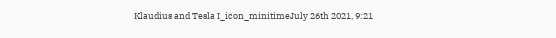Klaudius and Tesla I_icon_minitimeJuly 26th 2021, 9:21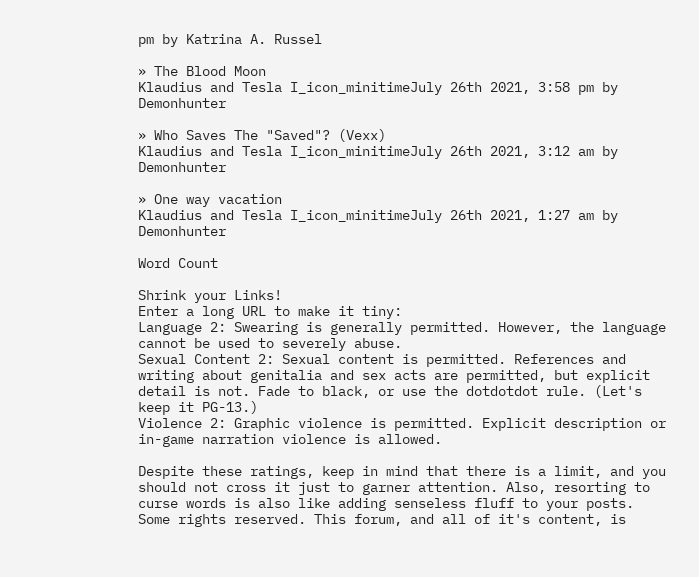pm by Katrina A. Russel

» The Blood Moon
Klaudius and Tesla I_icon_minitimeJuly 26th 2021, 3:58 pm by Demonhunter

» Who Saves The "Saved"? (Vexx)
Klaudius and Tesla I_icon_minitimeJuly 26th 2021, 3:12 am by Demonhunter

» One way vacation
Klaudius and Tesla I_icon_minitimeJuly 26th 2021, 1:27 am by Demonhunter

Word Count

Shrink your Links!
Enter a long URL to make it tiny:
Language 2: Swearing is generally permitted. However, the language cannot be used to severely abuse.
Sexual Content 2: Sexual content is permitted. References and writing about genitalia and sex acts are permitted, but explicit detail is not. Fade to black, or use the dotdotdot rule. (Let's keep it PG-13.)
Violence 2: Graphic violence is permitted. Explicit description or in-game narration violence is allowed.

Despite these ratings, keep in mind that there is a limit, and you should not cross it just to garner attention. Also, resorting to curse words is also like adding senseless fluff to your posts.
Some rights reserved. This forum, and all of it's content, is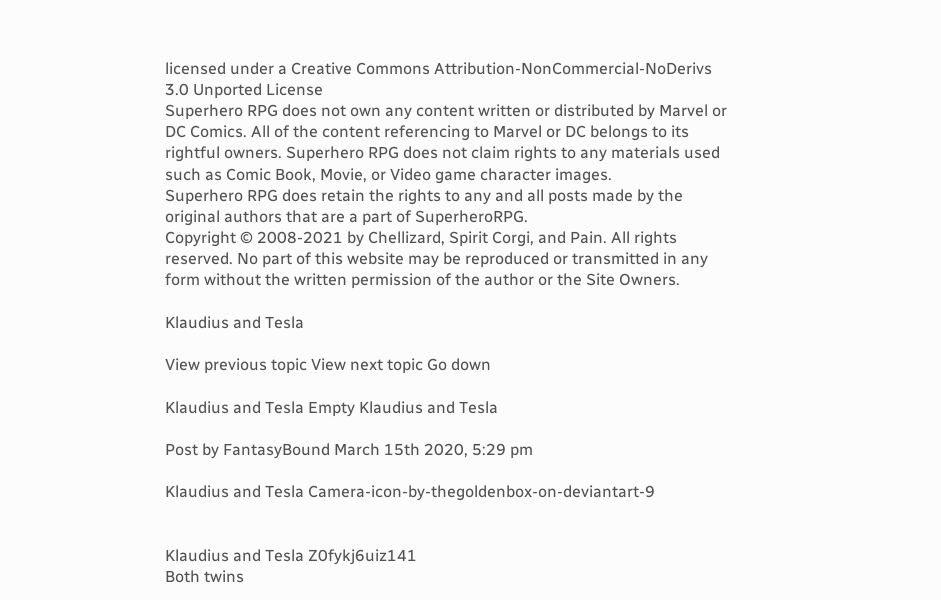licensed under a Creative Commons Attribution-NonCommercial-NoDerivs 3.0 Unported License
Superhero RPG does not own any content written or distributed by Marvel or DC Comics. All of the content referencing to Marvel or DC belongs to its rightful owners. Superhero RPG does not claim rights to any materials used such as Comic Book, Movie, or Video game character images.
Superhero RPG does retain the rights to any and all posts made by the original authors that are a part of SuperheroRPG.
Copyright © 2008-2021 by Chellizard, Spirit Corgi, and Pain. All rights reserved. No part of this website may be reproduced or transmitted in any form without the written permission of the author or the Site Owners.

Klaudius and Tesla

View previous topic View next topic Go down

Klaudius and Tesla Empty Klaudius and Tesla

Post by FantasyBound March 15th 2020, 5:29 pm

Klaudius and Tesla Camera-icon-by-thegoldenbox-on-deviantart-9


Klaudius and Tesla Z0fykj6uiz141
Both twins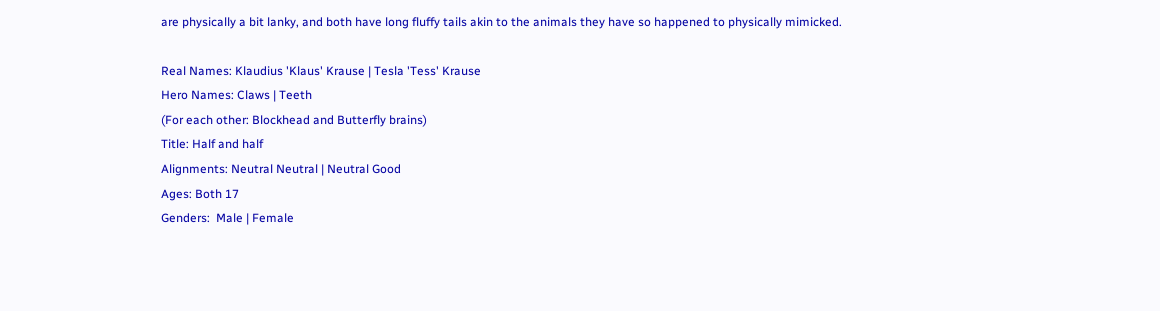are physically a bit lanky, and both have long fluffy tails akin to the animals they have so happened to physically mimicked.

Real Names: Klaudius 'Klaus' Krause | Tesla 'Tess' Krause
Hero Names: Claws | Teeth
(For each other: Blockhead and Butterfly brains)
Title: Half and half
Alignments: Neutral Neutral | Neutral Good
Ages: Both 17
Genders:  Male | Female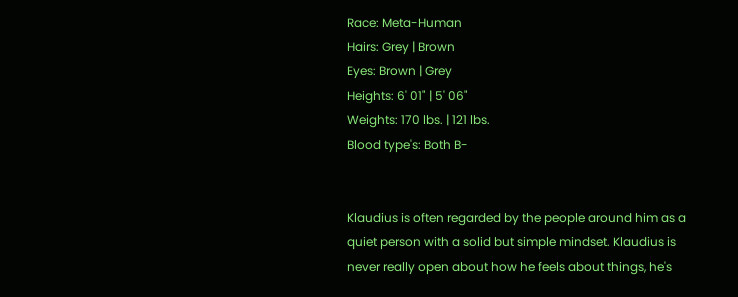Race: Meta-Human
Hairs: Grey | Brown
Eyes: Brown | Grey
Heights: 6' 01" | 5' 06"
Weights: 170 lbs. | 121 lbs.
Blood type's: Both B-


Klaudius is often regarded by the people around him as a quiet person with a solid but simple mindset. Klaudius is never really open about how he feels about things, he's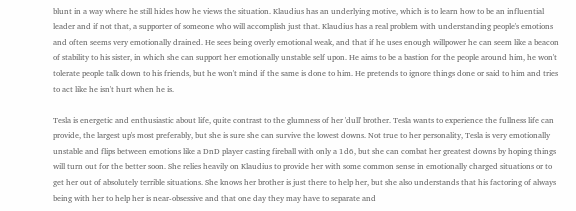blunt in a way where he still hides how he views the situation. Klaudius has an underlying motive, which is to learn how to be an influential leader and if not that, a supporter of someone who will accomplish just that. Klaudius has a real problem with understanding people's emotions and often seems very emotionally drained. He sees being overly emotional weak, and that if he uses enough willpower he can seem like a beacon of stability to his sister, in which she can support her emotionally unstable self upon. He aims to be a bastion for the people around him, he won't tolerate people talk down to his friends, but he won't mind if the same is done to him. He pretends to ignore things done or said to him and tries to act like he isn't hurt when he is.

Tesla is energetic and enthusiastic about life, quite contrast to the glumness of her 'dull' brother. Tesla wants to experience the fullness life can provide, the largest up's most preferably, but she is sure she can survive the lowest downs. Not true to her personality, Tesla is very emotionally unstable and flips between emotions like a DnD player casting fireball with only a 1d6, but she can combat her greatest downs by hoping things will turn out for the better soon. She relies heavily on Klaudius to provide her with some common sense in emotionally charged situations or to get her out of absolutely terrible situations. She knows her brother is just there to help her, but she also understands that his factoring of always being with her to help her is near-obsessive and that one day they may have to separate and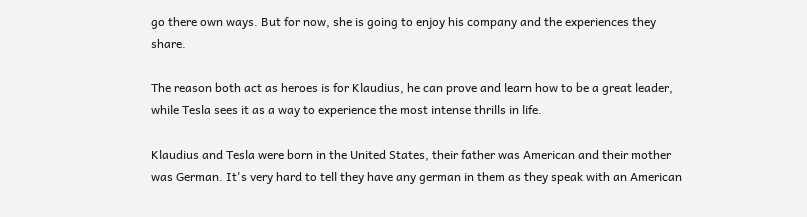go there own ways. But for now, she is going to enjoy his company and the experiences they share.

The reason both act as heroes is for Klaudius, he can prove and learn how to be a great leader, while Tesla sees it as a way to experience the most intense thrills in life.

Klaudius and Tesla were born in the United States, their father was American and their mother was German. It's very hard to tell they have any german in them as they speak with an American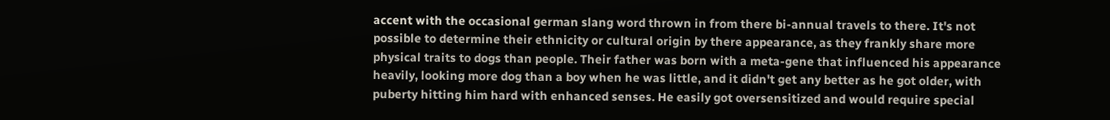accent with the occasional german slang word thrown in from there bi-annual travels to there. It's not possible to determine their ethnicity or cultural origin by there appearance, as they frankly share more physical traits to dogs than people. Their father was born with a meta-gene that influenced his appearance heavily, looking more dog than a boy when he was little, and it didn't get any better as he got older, with puberty hitting him hard with enhanced senses. He easily got oversensitized and would require special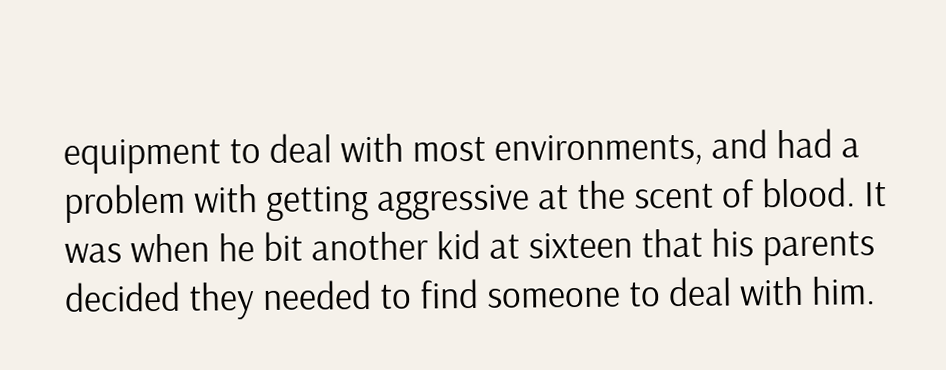equipment to deal with most environments, and had a problem with getting aggressive at the scent of blood. It was when he bit another kid at sixteen that his parents decided they needed to find someone to deal with him.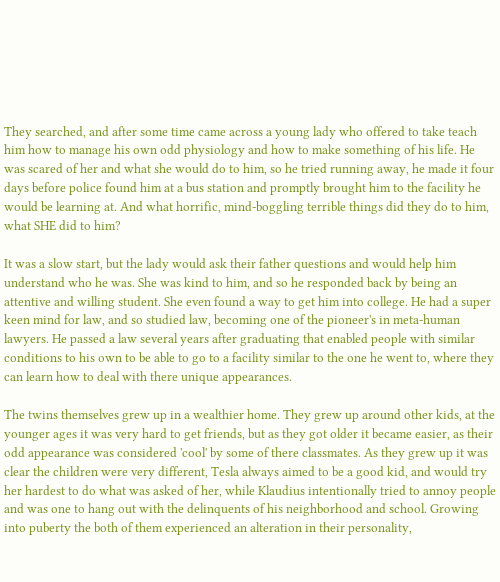They searched, and after some time came across a young lady who offered to take teach him how to manage his own odd physiology and how to make something of his life. He was scared of her and what she would do to him, so he tried running away, he made it four days before police found him at a bus station and promptly brought him to the facility he would be learning at. And what horrific, mind-boggling terrible things did they do to him, what SHE did to him?

It was a slow start, but the lady would ask their father questions and would help him understand who he was. She was kind to him, and so he responded back by being an attentive and willing student. She even found a way to get him into college. He had a super keen mind for law, and so studied law, becoming one of the pioneer's in meta-human lawyers. He passed a law several years after graduating that enabled people with similar conditions to his own to be able to go to a facility similar to the one he went to, where they can learn how to deal with there unique appearances.

The twins themselves grew up in a wealthier home. They grew up around other kids, at the younger ages it was very hard to get friends, but as they got older it became easier, as their odd appearance was considered 'cool' by some of there classmates. As they grew up it was clear the children were very different, Tesla always aimed to be a good kid, and would try her hardest to do what was asked of her, while Klaudius intentionally tried to annoy people and was one to hang out with the delinquents of his neighborhood and school. Growing into puberty the both of them experienced an alteration in their personality,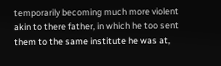temporarily becoming much more violent akin to there father, in which he too sent them to the same institute he was at,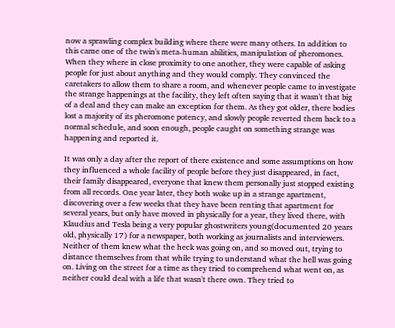now a sprawling complex building where there were many others. In addition to this came one of the twin's meta-human abilities, manipulation of pheromones. When they where in close proximity to one another, they were capable of asking people for just about anything and they would comply. They convinced the caretakers to allow them to share a room, and whenever people came to investigate the strange happenings at the facility, they left often saying that it wasn't that big of a deal and they can make an exception for them. As they got older, there bodies lost a majority of its pheromone potency, and slowly people reverted them back to a normal schedule, and soon enough, people caught on something strange was happening and reported it.

It was only a day after the report of there existence and some assumptions on how they influenced a whole facility of people before they just disappeared, in fact, their family disappeared, everyone that knew them personally just stopped existing from all records. One year later, they both woke up in a strange apartment, discovering over a few weeks that they have been renting that apartment for several years, but only have moved in physically for a year, they lived there, with Klaudius and Tesla being a very popular ghostwriters young(documented 20 years old, physically 17) for a newspaper, both working as journalists and interviewers. Neither of them knew what the heck was going on, and so moved out, trying to distance themselves from that while trying to understand what the hell was going on. Living on the street for a time as they tried to comprehend what went on, as neither could deal with a life that wasn't there own. They tried to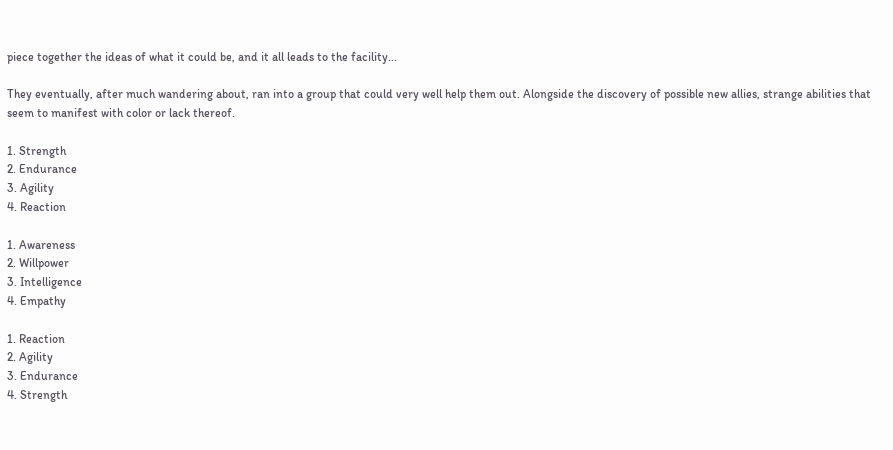piece together the ideas of what it could be, and it all leads to the facility...

They eventually, after much wandering about, ran into a group that could very well help them out. Alongside the discovery of possible new allies, strange abilities that seem to manifest with color or lack thereof.

1. Strength
2. Endurance
3. Agility
4. Reaction

1. Awareness
2. Willpower
3. Intelligence
4. Empathy

1. Reaction
2. Agility
3. Endurance
4. Strength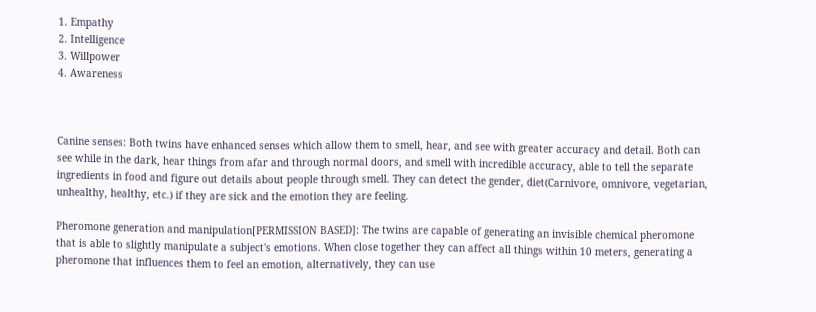1. Empathy
2. Intelligence
3. Willpower
4. Awareness



Canine senses: Both twins have enhanced senses which allow them to smell, hear, and see with greater accuracy and detail. Both can see while in the dark, hear things from afar and through normal doors, and smell with incredible accuracy, able to tell the separate ingredients in food and figure out details about people through smell. They can detect the gender, diet(Carnivore, omnivore, vegetarian, unhealthy, healthy, etc.) if they are sick and the emotion they are feeling.

Pheromone generation and manipulation[PERMISSION BASED]: The twins are capable of generating an invisible chemical pheromone that is able to slightly manipulate a subject's emotions. When close together they can affect all things within 10 meters, generating a pheromone that influences them to feel an emotion, alternatively, they can use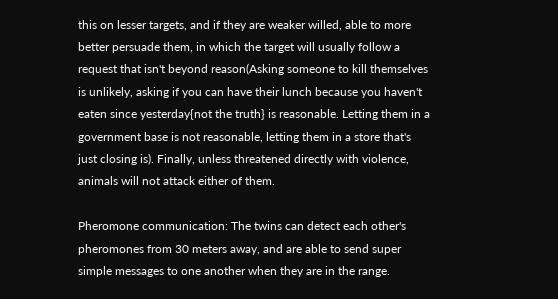this on lesser targets, and if they are weaker willed, able to more better persuade them, in which the target will usually follow a request that isn't beyond reason(Asking someone to kill themselves is unlikely, asking if you can have their lunch because you haven't eaten since yesterday{not the truth} is reasonable. Letting them in a government base is not reasonable, letting them in a store that's just closing is). Finally, unless threatened directly with violence, animals will not attack either of them.

Pheromone communication: The twins can detect each other's pheromones from 30 meters away, and are able to send super simple messages to one another when they are in the range.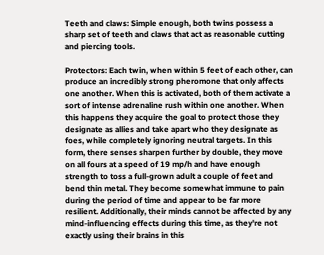Teeth and claws: Simple enough, both twins possess a sharp set of teeth and claws that act as reasonable cutting and piercing tools.

Protectors: Each twin, when within 5 feet of each other, can produce an incredibly strong pheromone that only affects one another. When this is activated, both of them activate a sort of intense adrenaline rush within one another. When this happens they acquire the goal to protect those they designate as allies and take apart who they designate as foes, while completely ignoring neutral targets. In this form, there senses sharpen further by double, they move on all fours at a speed of 19 mp/h and have enough strength to toss a full-grown adult a couple of feet and bend thin metal. They become somewhat immune to pain during the period of time and appear to be far more resilient. Additionally, their minds cannot be affected by any mind-influencing effects during this time, as they're not exactly using their brains in this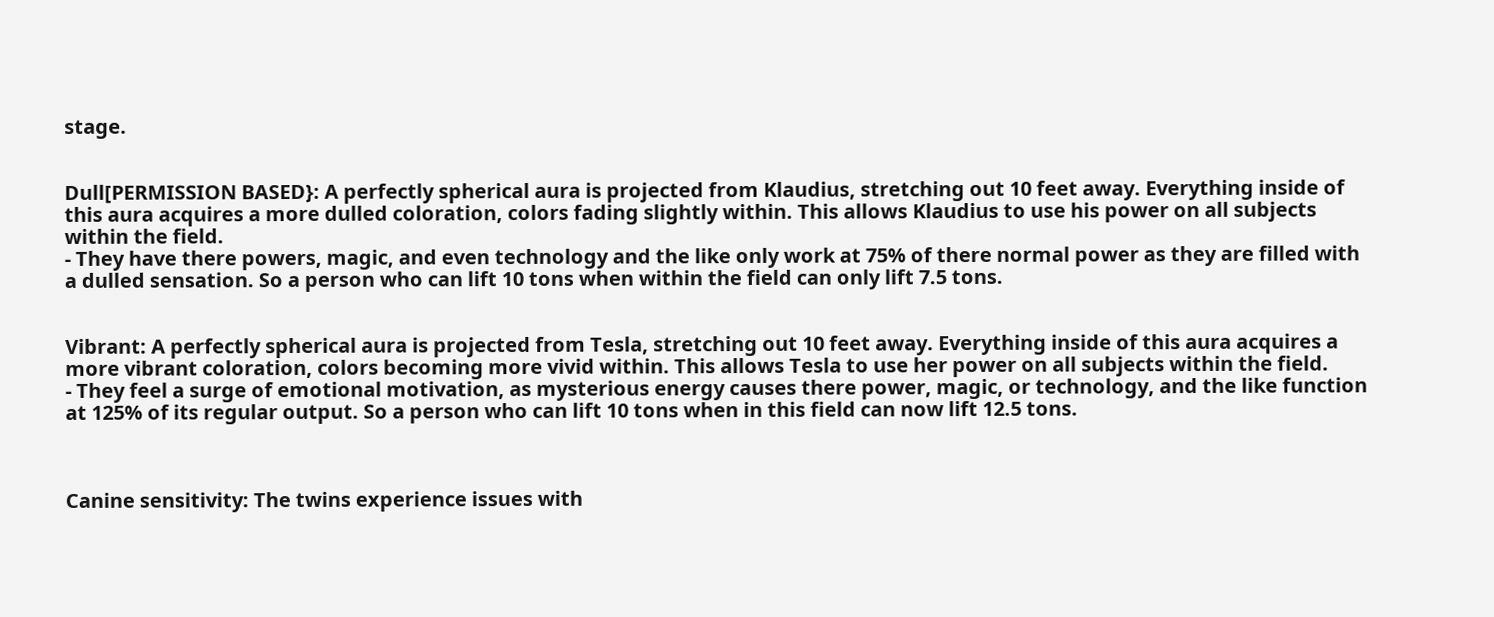stage.


Dull[PERMISSION BASED}: A perfectly spherical aura is projected from Klaudius, stretching out 10 feet away. Everything inside of this aura acquires a more dulled coloration, colors fading slightly within. This allows Klaudius to use his power on all subjects within the field.
- They have there powers, magic, and even technology and the like only work at 75% of there normal power as they are filled with a dulled sensation. So a person who can lift 10 tons when within the field can only lift 7.5 tons.


Vibrant: A perfectly spherical aura is projected from Tesla, stretching out 10 feet away. Everything inside of this aura acquires a more vibrant coloration, colors becoming more vivid within. This allows Tesla to use her power on all subjects within the field.
- They feel a surge of emotional motivation, as mysterious energy causes there power, magic, or technology, and the like function at 125% of its regular output. So a person who can lift 10 tons when in this field can now lift 12.5 tons.



Canine sensitivity: The twins experience issues with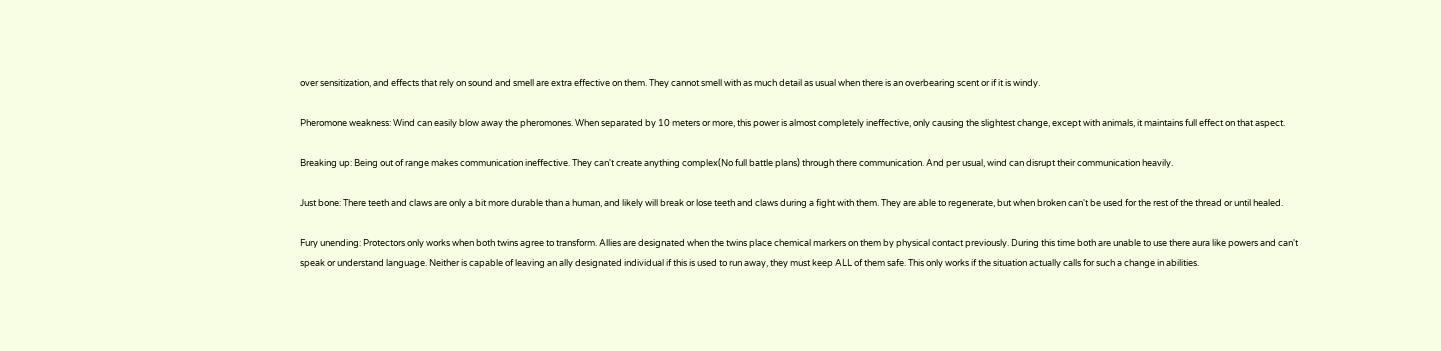over sensitization, and effects that rely on sound and smell are extra effective on them. They cannot smell with as much detail as usual when there is an overbearing scent or if it is windy.

Pheromone weakness: Wind can easily blow away the pheromones. When separated by 10 meters or more, this power is almost completely ineffective, only causing the slightest change, except with animals, it maintains full effect on that aspect.

Breaking up: Being out of range makes communication ineffective. They can't create anything complex(No full battle plans) through there communication. And per usual, wind can disrupt their communication heavily.

Just bone: There teeth and claws are only a bit more durable than a human, and likely will break or lose teeth and claws during a fight with them. They are able to regenerate, but when broken can't be used for the rest of the thread or until healed.

Fury unending: Protectors only works when both twins agree to transform. Allies are designated when the twins place chemical markers on them by physical contact previously. During this time both are unable to use there aura like powers and can't speak or understand language. Neither is capable of leaving an ally designated individual if this is used to run away, they must keep ALL of them safe. This only works if the situation actually calls for such a change in abilities.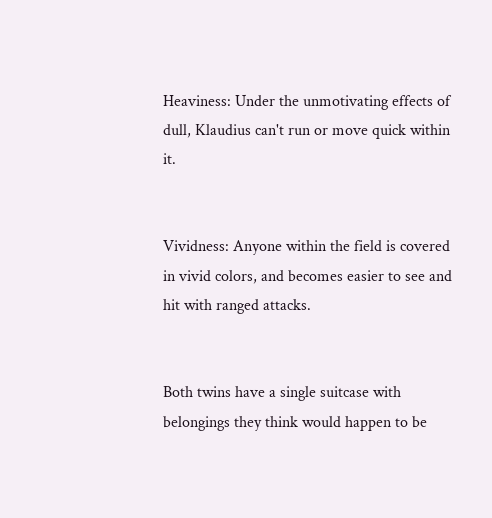Heaviness: Under the unmotivating effects of dull, Klaudius can't run or move quick within it.


Vividness: Anyone within the field is covered in vivid colors, and becomes easier to see and hit with ranged attacks.


Both twins have a single suitcase with belongings they think would happen to be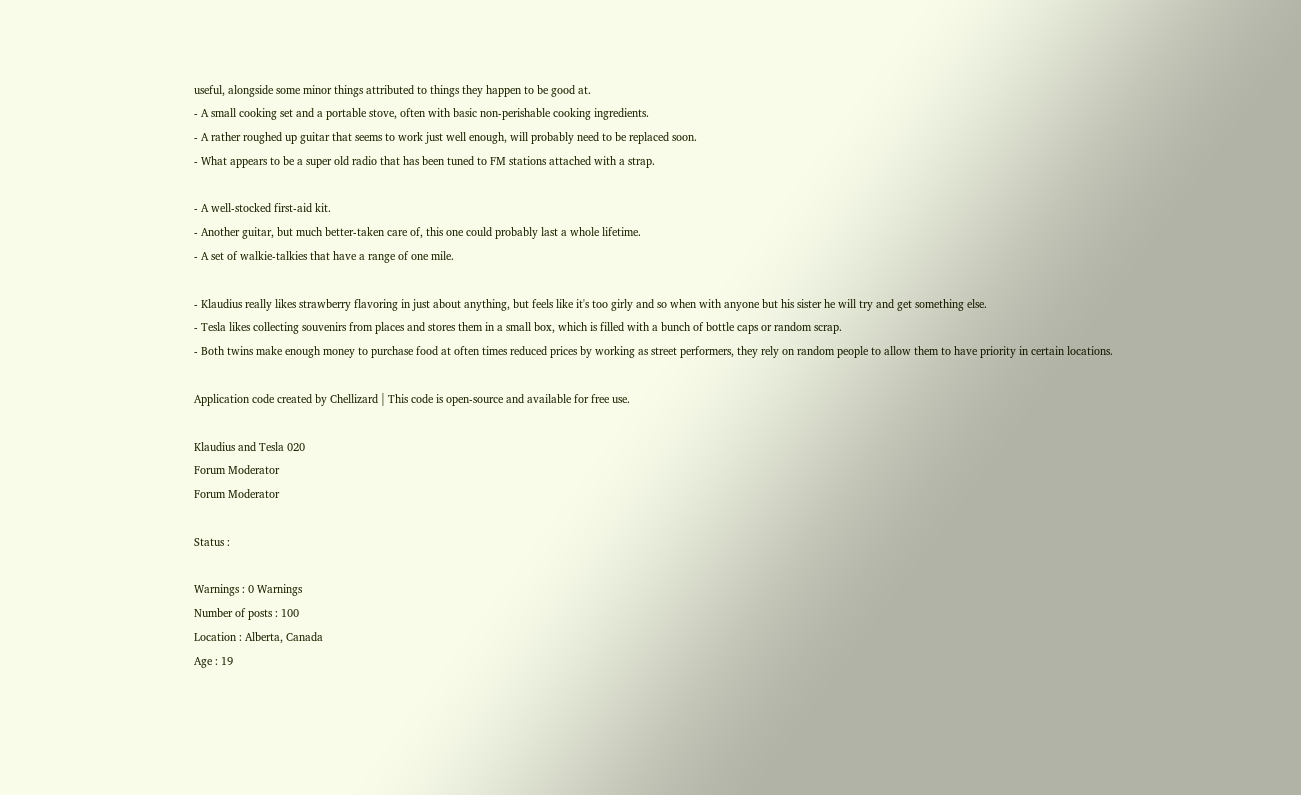useful, alongside some minor things attributed to things they happen to be good at.
- A small cooking set and a portable stove, often with basic non-perishable cooking ingredients.
- A rather roughed up guitar that seems to work just well enough, will probably need to be replaced soon.
- What appears to be a super old radio that has been tuned to FM stations attached with a strap.

- A well-stocked first-aid kit.
- Another guitar, but much better-taken care of, this one could probably last a whole lifetime.
- A set of walkie-talkies that have a range of one mile.

- Klaudius really likes strawberry flavoring in just about anything, but feels like it's too girly and so when with anyone but his sister he will try and get something else.
- Tesla likes collecting souvenirs from places and stores them in a small box, which is filled with a bunch of bottle caps or random scrap.
- Both twins make enough money to purchase food at often times reduced prices by working as street performers, they rely on random people to allow them to have priority in certain locations.

Application code created by Chellizard | This code is open-source and available for free use.

Klaudius and Tesla 020
Forum Moderator
Forum Moderator

Status :

Warnings : 0 Warnings
Number of posts : 100
Location : Alberta, Canada
Age : 19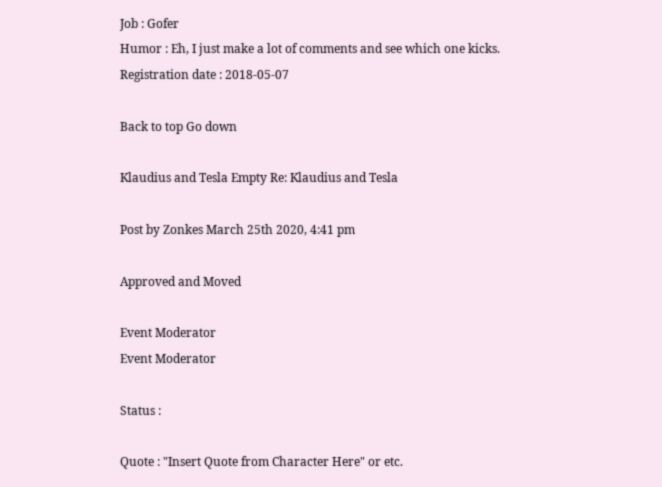Job : Gofer
Humor : Eh, I just make a lot of comments and see which one kicks.
Registration date : 2018-05-07

Back to top Go down

Klaudius and Tesla Empty Re: Klaudius and Tesla

Post by Zonkes March 25th 2020, 4:41 pm

Approved and Moved

Event Moderator
Event Moderator

Status :

Quote : "Insert Quote from Character Here" or etc.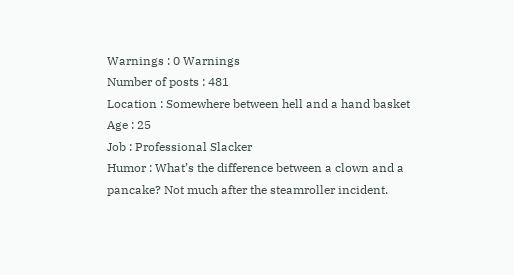Warnings : 0 Warnings
Number of posts : 481
Location : Somewhere between hell and a hand basket
Age : 25
Job : Professional Slacker
Humor : What’s the difference between a clown and a pancake? Not much after the steamroller incident.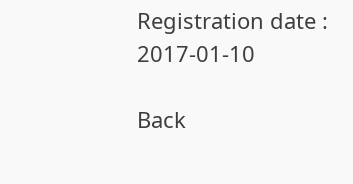Registration date : 2017-01-10

Back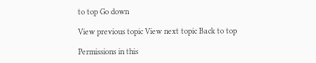to top Go down

View previous topic View next topic Back to top

Permissions in this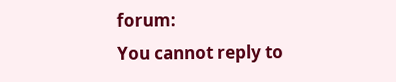forum:
You cannot reply to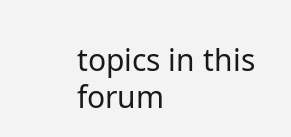topics in this forum